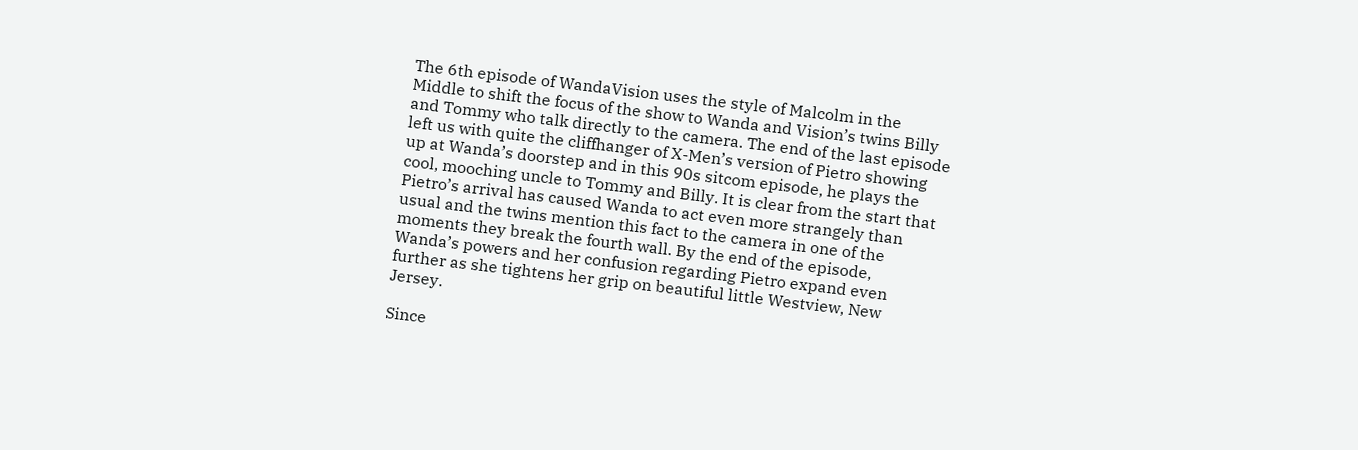The 6th episode of WandaVision uses the style of Malcolm in the Middle to shift the focus of the show to Wanda and Vision’s twins Billy and Tommy who talk directly to the camera. The end of the last episode left us with quite the cliffhanger of X-Men’s version of Pietro showing up at Wanda’s doorstep and in this 90s sitcom episode, he plays the cool, mooching uncle to Tommy and Billy. It is clear from the start that Pietro’s arrival has caused Wanda to act even more strangely than usual and the twins mention this fact to the camera in one of the moments they break the fourth wall. By the end of the episode, Wanda’s powers and her confusion regarding Pietro expand even further as she tightens her grip on beautiful little Westview, New Jersey.

Since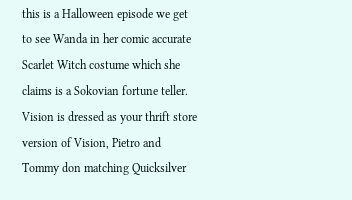this is a Halloween episode we get to see Wanda in her comic accurate Scarlet Witch costume which she claims is a Sokovian fortune teller. Vision is dressed as your thrift store version of Vision, Pietro and Tommy don matching Quicksilver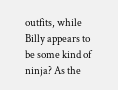outfits, while Billy appears to be some kind of ninja? As the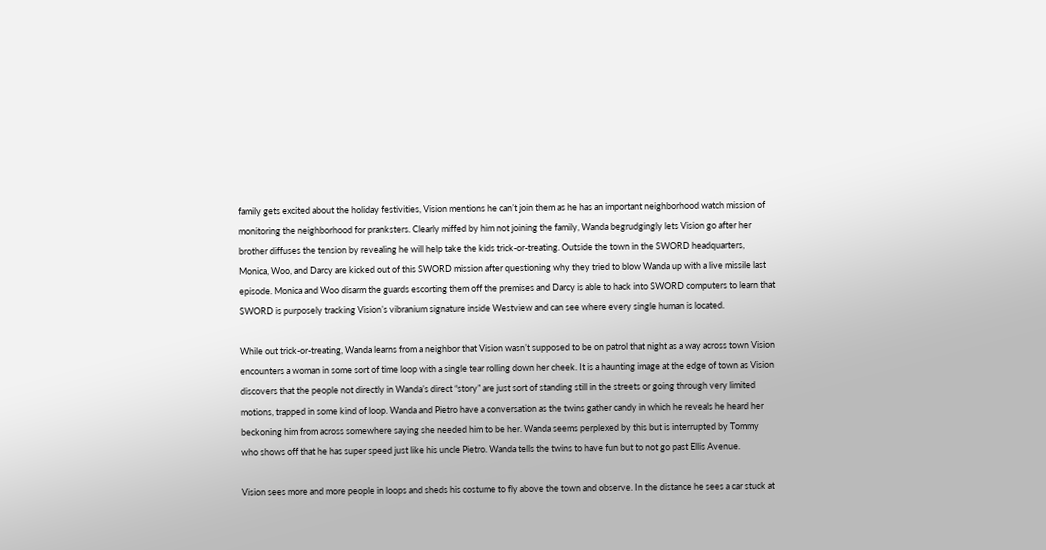family gets excited about the holiday festivities, Vision mentions he can’t join them as he has an important neighborhood watch mission of monitoring the neighborhood for pranksters. Clearly miffed by him not joining the family, Wanda begrudgingly lets Vision go after her brother diffuses the tension by revealing he will help take the kids trick-or-treating. Outside the town in the SWORD headquarters, Monica, Woo, and Darcy are kicked out of this SWORD mission after questioning why they tried to blow Wanda up with a live missile last episode. Monica and Woo disarm the guards escorting them off the premises and Darcy is able to hack into SWORD computers to learn that SWORD is purposely tracking Vision’s vibranium signature inside Westview and can see where every single human is located.

While out trick-or-treating, Wanda learns from a neighbor that Vision wasn’t supposed to be on patrol that night as a way across town Vision encounters a woman in some sort of time loop with a single tear rolling down her cheek. It is a haunting image at the edge of town as Vision discovers that the people not directly in Wanda’s direct “story” are just sort of standing still in the streets or going through very limited motions, trapped in some kind of loop. Wanda and Pietro have a conversation as the twins gather candy in which he reveals he heard her beckoning him from across somewhere saying she needed him to be her. Wanda seems perplexed by this but is interrupted by Tommy who shows off that he has super speed just like his uncle Pietro. Wanda tells the twins to have fun but to not go past Ellis Avenue.

Vision sees more and more people in loops and sheds his costume to fly above the town and observe. In the distance he sees a car stuck at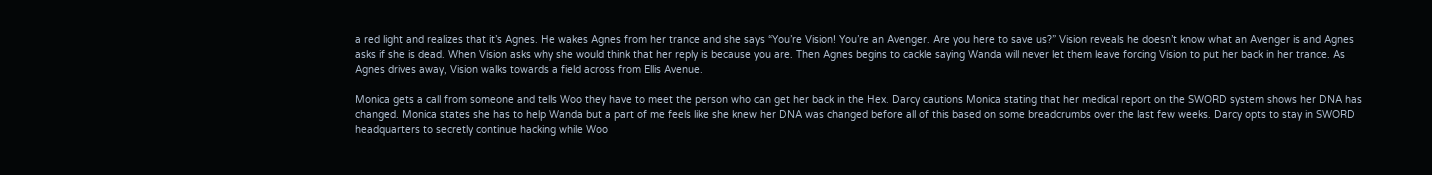a red light and realizes that it’s Agnes. He wakes Agnes from her trance and she says “You’re Vision! You’re an Avenger. Are you here to save us?” Vision reveals he doesn’t know what an Avenger is and Agnes asks if she is dead. When Vision asks why she would think that her reply is because you are. Then Agnes begins to cackle saying Wanda will never let them leave forcing Vision to put her back in her trance. As Agnes drives away, Vision walks towards a field across from Ellis Avenue.

Monica gets a call from someone and tells Woo they have to meet the person who can get her back in the Hex. Darcy cautions Monica stating that her medical report on the SWORD system shows her DNA has changed. Monica states she has to help Wanda but a part of me feels like she knew her DNA was changed before all of this based on some breadcrumbs over the last few weeks. Darcy opts to stay in SWORD headquarters to secretly continue hacking while Woo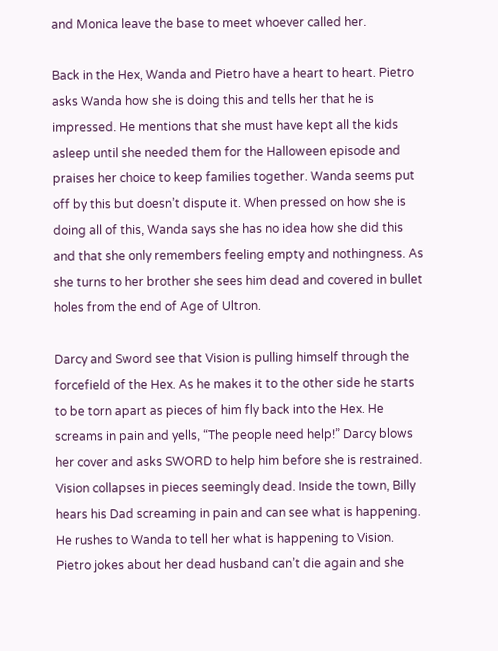and Monica leave the base to meet whoever called her.

Back in the Hex, Wanda and Pietro have a heart to heart. Pietro asks Wanda how she is doing this and tells her that he is impressed. He mentions that she must have kept all the kids asleep until she needed them for the Halloween episode and praises her choice to keep families together. Wanda seems put off by this but doesn’t dispute it. When pressed on how she is doing all of this, Wanda says she has no idea how she did this and that she only remembers feeling empty and nothingness. As she turns to her brother she sees him dead and covered in bullet holes from the end of Age of Ultron.

Darcy and Sword see that Vision is pulling himself through the forcefield of the Hex. As he makes it to the other side he starts to be torn apart as pieces of him fly back into the Hex. He screams in pain and yells, “The people need help!” Darcy blows her cover and asks SWORD to help him before she is restrained. Vision collapses in pieces seemingly dead. Inside the town, Billy hears his Dad screaming in pain and can see what is happening. He rushes to Wanda to tell her what is happening to Vision. Pietro jokes about her dead husband can’t die again and she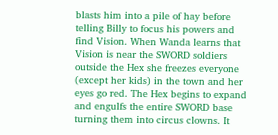blasts him into a pile of hay before telling Billy to focus his powers and find Vision. When Wanda learns that Vision is near the SWORD soldiers outside the Hex she freezes everyone (except her kids) in the town and her eyes go red. The Hex begins to expand and engulfs the entire SWORD base turning them into circus clowns. It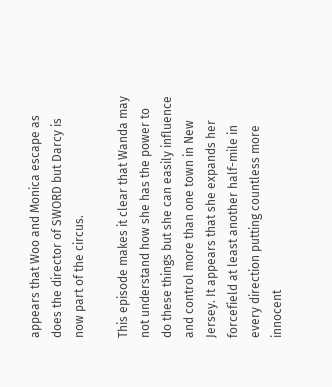appears that Woo and Monica escape as does the director of SWORD but Darcy is now part of the circus.

This episode makes it clear that Wanda may not understand how she has the power to do these things but she can easily influence and control more than one town in New Jersey. It appears that she expands her forcefield at least another half-mile in every direction putting countless more innocent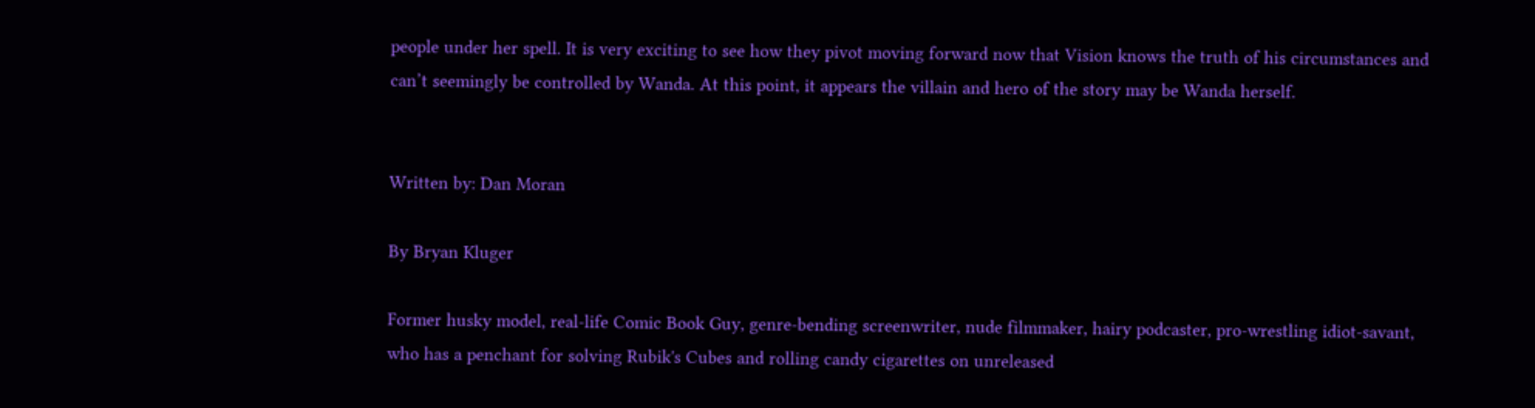people under her spell. It is very exciting to see how they pivot moving forward now that Vision knows the truth of his circumstances and can’t seemingly be controlled by Wanda. At this point, it appears the villain and hero of the story may be Wanda herself.


Written by: Dan Moran

By Bryan Kluger

Former husky model, real-life Comic Book Guy, genre-bending screenwriter, nude filmmaker, hairy podcaster, pro-wrestling idiot-savant, who has a penchant for solving Rubik's Cubes and rolling candy cigarettes on unreleased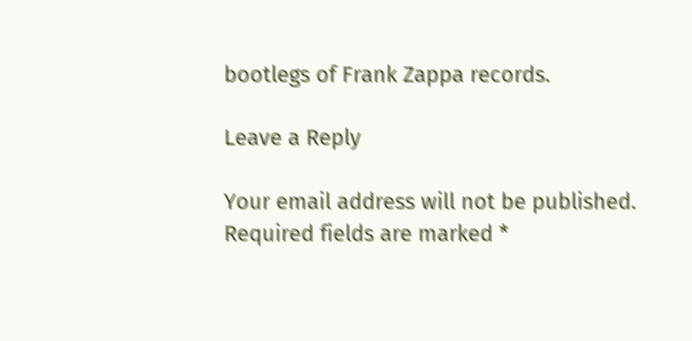bootlegs of Frank Zappa records.

Leave a Reply

Your email address will not be published. Required fields are marked *